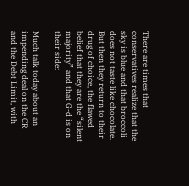There are times that conservatives realize that the sky is blue and that broccoli does not taste like chocolate. But then they return to their drug of choice, the flawed belief that they are the “silent majority” and that G-d is on their side:

Much talk today about an impending deal on the CR and the Debt Limit, with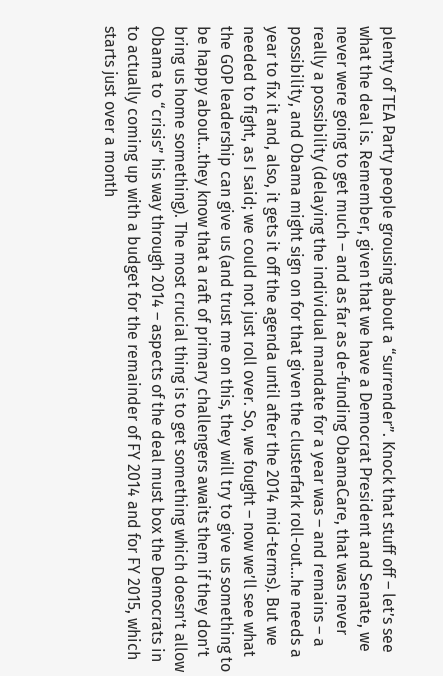plenty of TEA Party people grousing about a “surrender”. Knock that stuff off – let’s see what the deal is. Remember, given that we have a Democrat President and Senate, we never were going to get much – and as far as de-funding ObamaCare, that was never really a possibility (delaying the individual mandate for a year was – and remains – a possibility, and Obama might sign on for that given the clusterfark roll-out…he needs a year to fix it and, also, it gets it off the agenda until after the 2014 mid-terms). But we needed to fight, as I said; we could not just roll over. So, we fought – now we’ll see what the GOP leadership can give us (and trust me on this, they will try to give us something to be happy about…they know that a raft of primary challengers awaits them if they don’t bring us home something). The most crucial thing is to get something which doesn’t allow Obama to “crisis” his way through 2014 – aspects of the deal must box the Democrats in to actually coming up with a budget for the remainder of FY 2014 and for FY 2015, which starts just over a month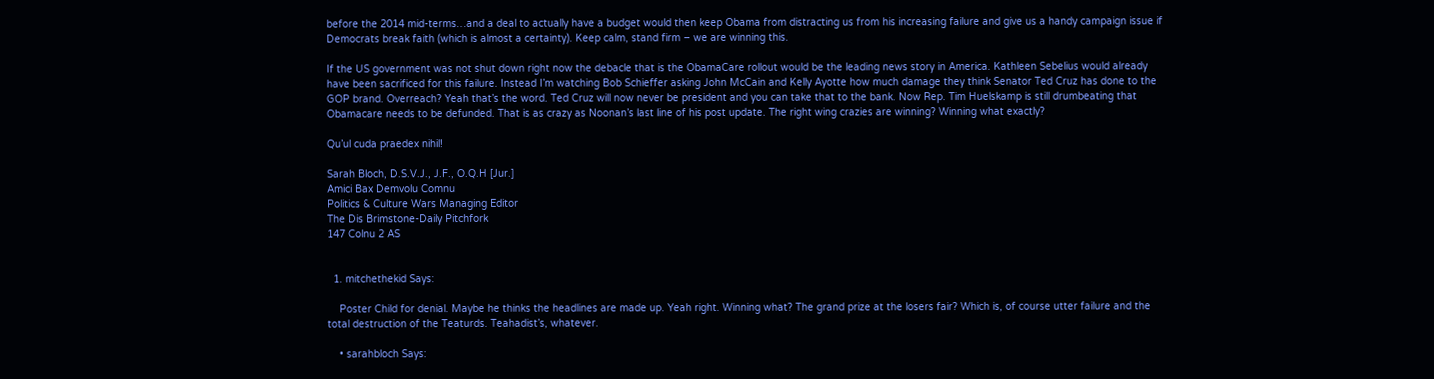before the 2014 mid-terms…and a deal to actually have a budget would then keep Obama from distracting us from his increasing failure and give us a handy campaign issue if Democrats break faith (which is almost a certainty). Keep calm, stand firm – we are winning this.

If the US government was not shut down right now the debacle that is the ObamaCare rollout would be the leading news story in America. Kathleen Sebelius would already have been sacrificed for this failure. Instead I’m watching Bob Schieffer asking John McCain and Kelly Ayotte how much damage they think Senator Ted Cruz has done to the GOP brand. Overreach? Yeah that’s the word. Ted Cruz will now never be president and you can take that to the bank. Now Rep. Tim Huelskamp is still drumbeating that Obamacare needs to be defunded. That is as crazy as Noonan’s last line of his post update. The right wing crazies are winning? Winning what exactly?

Qu’ul cuda praedex nihil!

Sarah Bloch, D.S.V.J., J.F., O.Q.H [Jur.]
Amici Bax Demvolu Comnu
Politics & Culture Wars Managing Editor
The Dis Brimstone-Daily Pitchfork
147 Colnu 2 AS


  1. mitchethekid Says:

    Poster Child for denial. Maybe he thinks the headlines are made up. Yeah right. Winning what? The grand prize at the losers fair? Which is, of course utter failure and the total destruction of the Teaturds. Teahadist’s, whatever.

    • sarahbloch Says: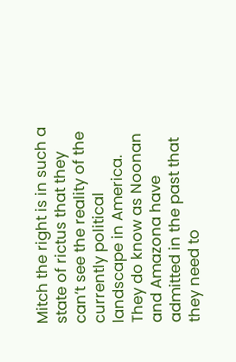Mitch the right is in such a state of rictus that they can’t see the reality of the currently political landscape in America. They do know as Noonan and Amazona have admitted in the past that they need to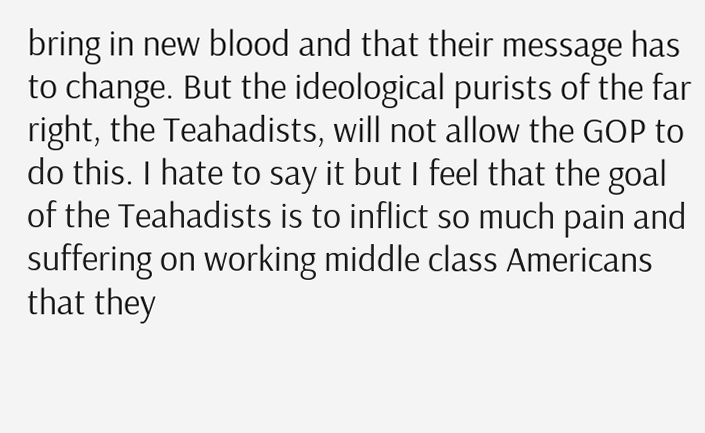bring in new blood and that their message has to change. But the ideological purists of the far right, the Teahadists, will not allow the GOP to do this. I hate to say it but I feel that the goal of the Teahadists is to inflict so much pain and suffering on working middle class Americans that they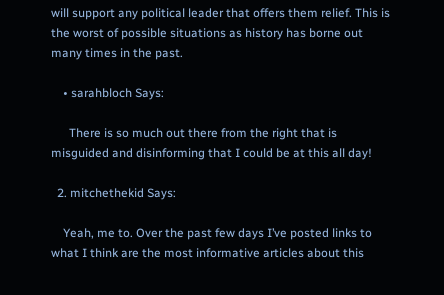will support any political leader that offers them relief. This is the worst of possible situations as history has borne out many times in the past.

    • sarahbloch Says:

      There is so much out there from the right that is misguided and disinforming that I could be at this all day!

  2. mitchethekid Says:

    Yeah, me to. Over the past few days I’ve posted links to what I think are the most informative articles about this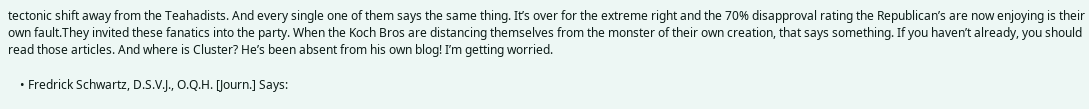tectonic shift away from the Teahadists. And every single one of them says the same thing. It’s over for the extreme right and the 70% disapproval rating the Republican’s are now enjoying is their own fault.They invited these fanatics into the party. When the Koch Bros are distancing themselves from the monster of their own creation, that says something. If you haven’t already, you should read those articles. And where is Cluster? He’s been absent from his own blog! I’m getting worried.

    • Fredrick Schwartz, D.S.V.J., O.Q.H. [Journ.] Says: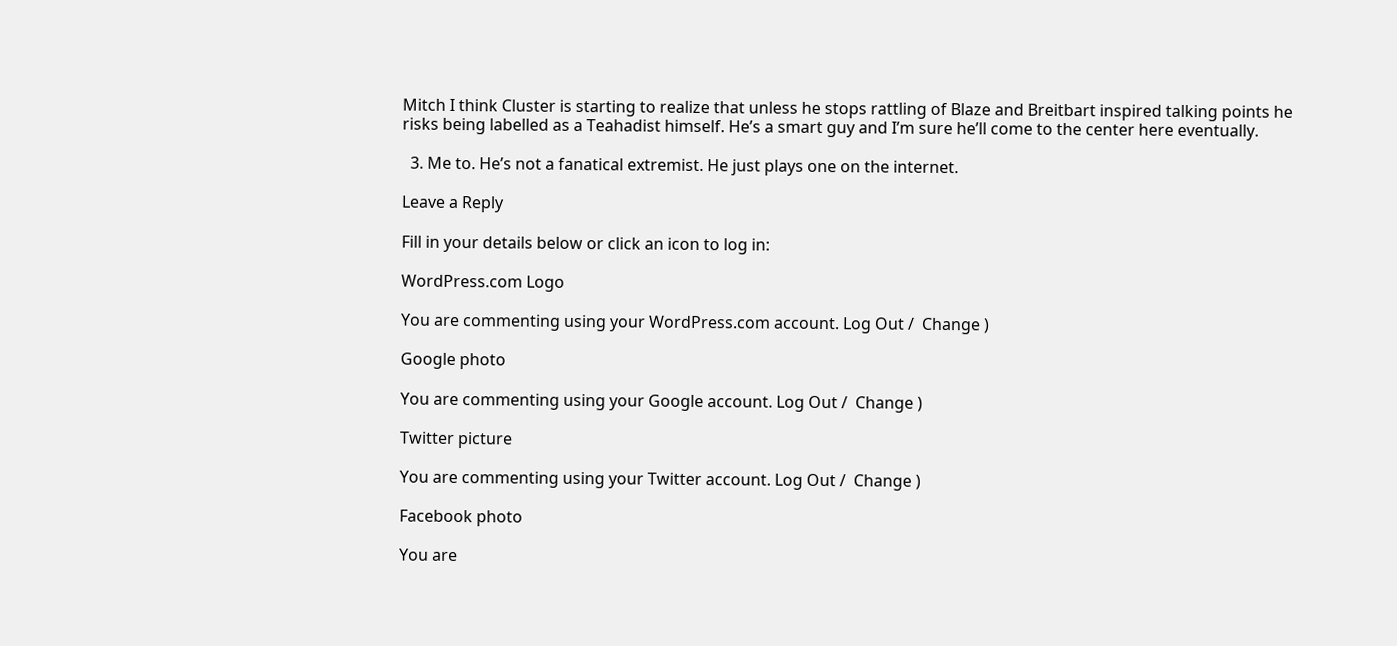Mitch I think Cluster is starting to realize that unless he stops rattling of Blaze and Breitbart inspired talking points he risks being labelled as a Teahadist himself. He’s a smart guy and I’m sure he’ll come to the center here eventually.

  3. Me to. He’s not a fanatical extremist. He just plays one on the internet.

Leave a Reply

Fill in your details below or click an icon to log in:

WordPress.com Logo

You are commenting using your WordPress.com account. Log Out /  Change )

Google photo

You are commenting using your Google account. Log Out /  Change )

Twitter picture

You are commenting using your Twitter account. Log Out /  Change )

Facebook photo

You are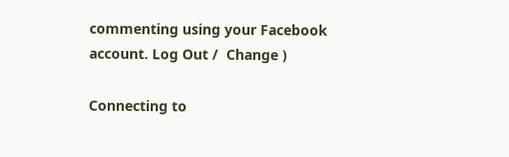commenting using your Facebook account. Log Out /  Change )

Connecting to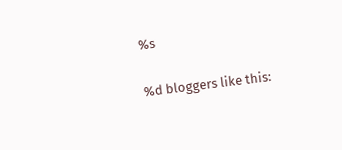%s

%d bloggers like this: